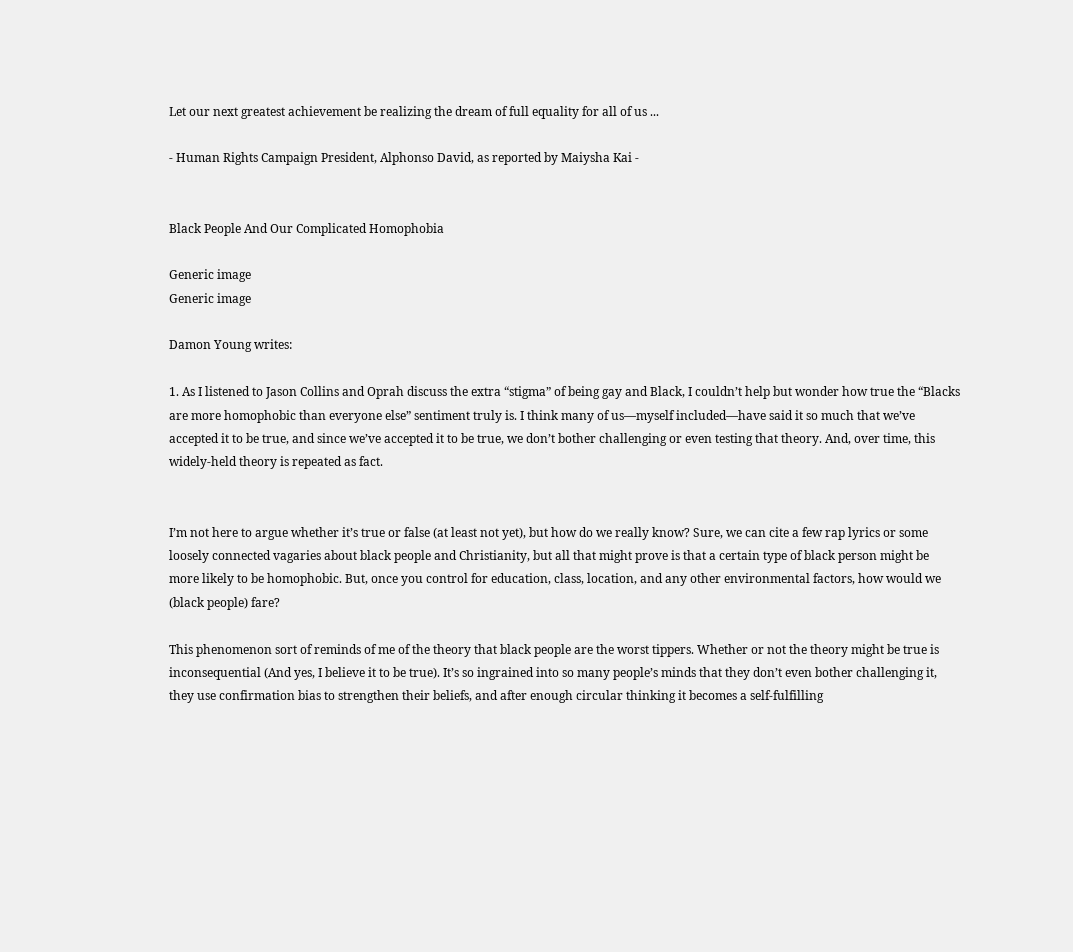Let our next greatest achievement be realizing the dream of full equality for all of us ...

- Human Rights Campaign President, Alphonso David, as reported by Maiysha Kai -


Black People And Our Complicated Homophobia

Generic image
Generic image

Damon Young writes:

1. As I listened to Jason Collins and Oprah discuss the extra “stigma” of being gay and Black, I couldn’t help but wonder how true the “Blacks are more homophobic than everyone else” sentiment truly is. I think many of us—myself included—have said it so much that we’ve accepted it to be true, and since we’ve accepted it to be true, we don’t bother challenging or even testing that theory. And, over time, this widely-held theory is repeated as fact.


I’m not here to argue whether it’s true or false (at least not yet), but how do we really know? Sure, we can cite a few rap lyrics or some loosely connected vagaries about black people and Christianity, but all that might prove is that a certain type of black person might be more likely to be homophobic. But, once you control for education, class, location, and any other environmental factors, how would we (black people) fare?

This phenomenon sort of reminds of me of the theory that black people are the worst tippers. Whether or not the theory might be true is inconsequential (And yes, I believe it to be true). It’s so ingrained into so many people’s minds that they don’t even bother challenging it, they use confirmation bias to strengthen their beliefs, and after enough circular thinking it becomes a self-fulfilling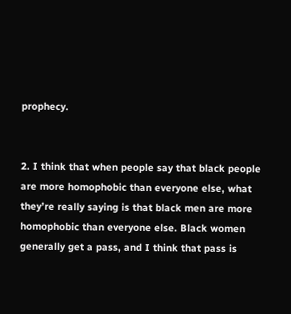prophecy.


2. I think that when people say that black people are more homophobic than everyone else, what they’re really saying is that black men are more homophobic than everyone else. Black women generally get a pass, and I think that pass is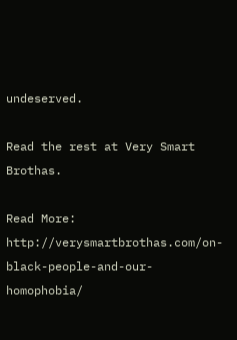undeserved.

Read the rest at Very Smart Brothas.

Read More: http://verysmartbrothas.com/on-black-people-and-our-homophobia/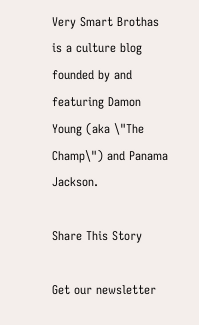Very Smart Brothas is a culture blog founded by and featuring Damon Young (aka \"The Champ\") and Panama Jackson.

Share This Story

Get our newsletter